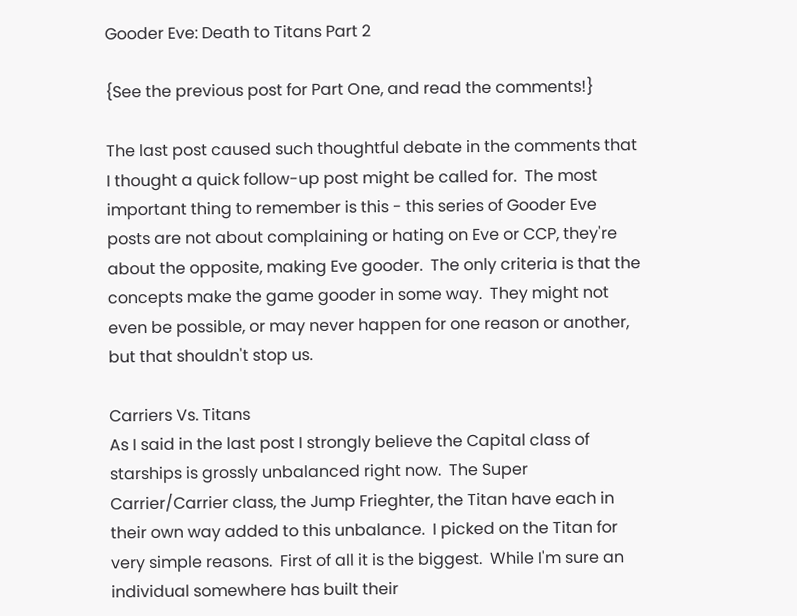Gooder Eve: Death to Titans Part 2

{See the previous post for Part One, and read the comments!}

The last post caused such thoughtful debate in the comments that I thought a quick follow-up post might be called for.  The most important thing to remember is this - this series of Gooder Eve posts are not about complaining or hating on Eve or CCP, they're about the opposite, making Eve gooder.  The only criteria is that the concepts make the game gooder in some way.  They might not even be possible, or may never happen for one reason or another, but that shouldn't stop us.

Carriers Vs. Titans
As I said in the last post I strongly believe the Capital class of starships is grossly unbalanced right now.  The Super Carrier/Carrier class, the Jump Frieghter, the Titan have each in their own way added to this unbalance.  I picked on the Titan for very simple reasons.  First of all it is the biggest.  While I'm sure an individual somewhere has built their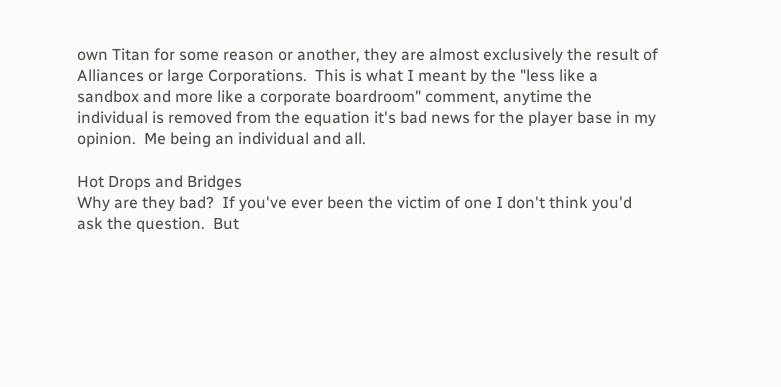own Titan for some reason or another, they are almost exclusively the result of Alliances or large Corporations.  This is what I meant by the "less like a sandbox and more like a corporate boardroom" comment, anytime the individual is removed from the equation it's bad news for the player base in my opinion.  Me being an individual and all.

Hot Drops and Bridges
Why are they bad?  If you've ever been the victim of one I don't think you'd ask the question.  But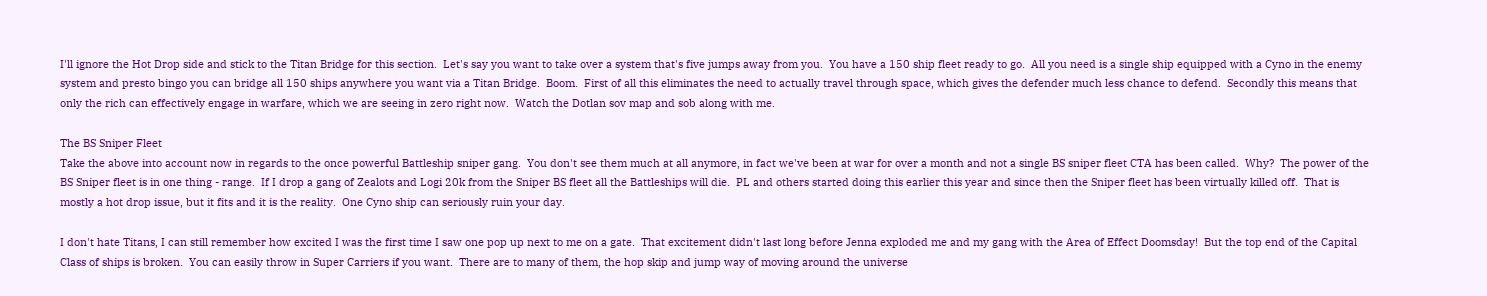I'll ignore the Hot Drop side and stick to the Titan Bridge for this section.  Let's say you want to take over a system that's five jumps away from you.  You have a 150 ship fleet ready to go.  All you need is a single ship equipped with a Cyno in the enemy system and presto bingo you can bridge all 150 ships anywhere you want via a Titan Bridge.  Boom.  First of all this eliminates the need to actually travel through space, which gives the defender much less chance to defend.  Secondly this means that only the rich can effectively engage in warfare, which we are seeing in zero right now.  Watch the Dotlan sov map and sob along with me.

The BS Sniper Fleet
Take the above into account now in regards to the once powerful Battleship sniper gang.  You don't see them much at all anymore, in fact we've been at war for over a month and not a single BS sniper fleet CTA has been called.  Why?  The power of the BS Sniper fleet is in one thing - range.  If I drop a gang of Zealots and Logi 20k from the Sniper BS fleet all the Battleships will die.  PL and others started doing this earlier this year and since then the Sniper fleet has been virtually killed off.  That is mostly a hot drop issue, but it fits and it is the reality.  One Cyno ship can seriously ruin your day.

I don't hate Titans, I can still remember how excited I was the first time I saw one pop up next to me on a gate.  That excitement didn't last long before Jenna exploded me and my gang with the Area of Effect Doomsday!  But the top end of the Capital Class of ships is broken.  You can easily throw in Super Carriers if you want.  There are to many of them, the hop skip and jump way of moving around the universe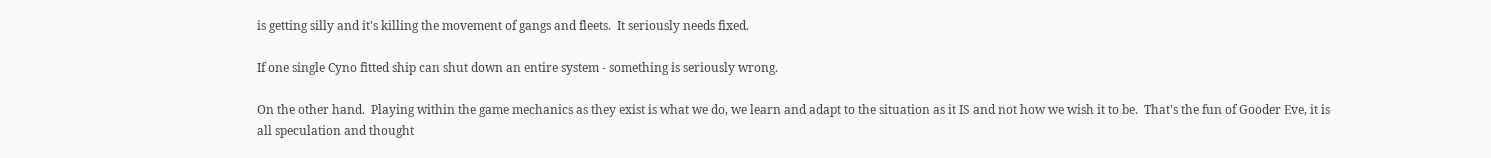is getting silly and it's killing the movement of gangs and fleets.  It seriously needs fixed.

If one single Cyno fitted ship can shut down an entire system - something is seriously wrong.

On the other hand.  Playing within the game mechanics as they exist is what we do, we learn and adapt to the situation as it IS and not how we wish it to be.  That's the fun of Gooder Eve, it is all speculation and thought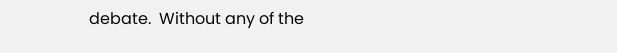debate.  Without any of the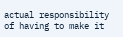actual responsibility of having to make it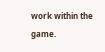work within the game.